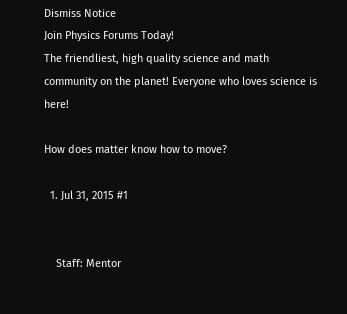Dismiss Notice
Join Physics Forums Today!
The friendliest, high quality science and math community on the planet! Everyone who loves science is here!

How does matter know how to move?

  1. Jul 31, 2015 #1


    Staff: Mentor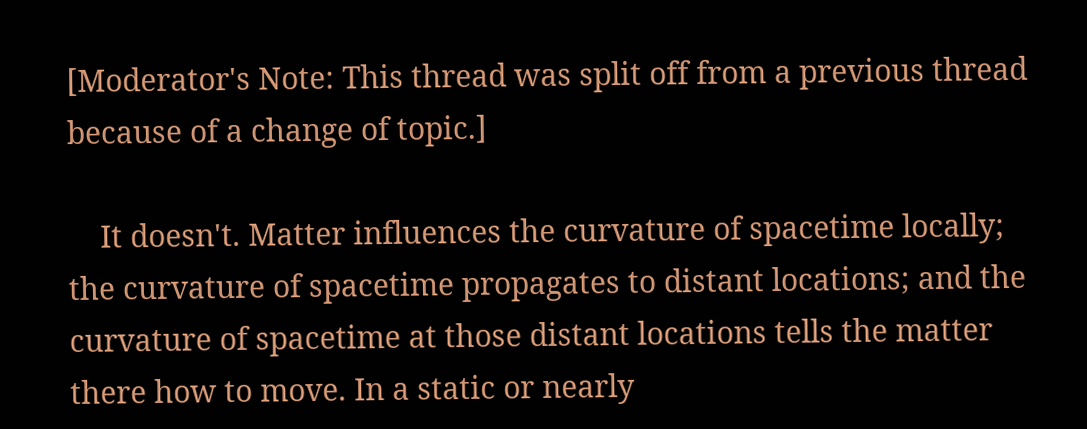[Moderator's Note: This thread was split off from a previous thread because of a change of topic.]

    It doesn't. Matter influences the curvature of spacetime locally; the curvature of spacetime propagates to distant locations; and the curvature of spacetime at those distant locations tells the matter there how to move. In a static or nearly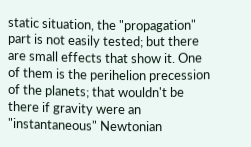static situation, the "propagation" part is not easily tested; but there are small effects that show it. One of them is the perihelion precession of the planets; that wouldn't be there if gravity were an "instantaneous" Newtonian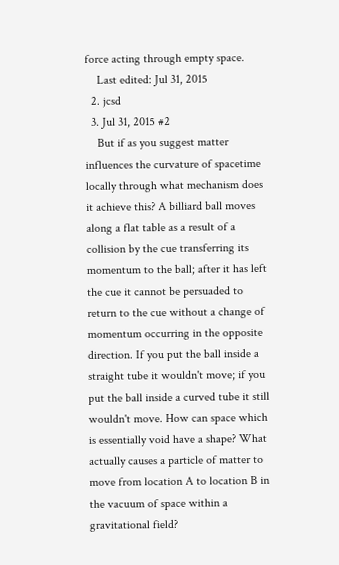force acting through empty space.
    Last edited: Jul 31, 2015
  2. jcsd
  3. Jul 31, 2015 #2
    But if as you suggest matter influences the curvature of spacetime locally through what mechanism does it achieve this? A billiard ball moves along a flat table as a result of a collision by the cue transferring its momentum to the ball; after it has left the cue it cannot be persuaded to return to the cue without a change of momentum occurring in the opposite direction. If you put the ball inside a straight tube it wouldn't move; if you put the ball inside a curved tube it still wouldn't move. How can space which is essentially void have a shape? What actually causes a particle of matter to move from location A to location B in the vacuum of space within a gravitational field?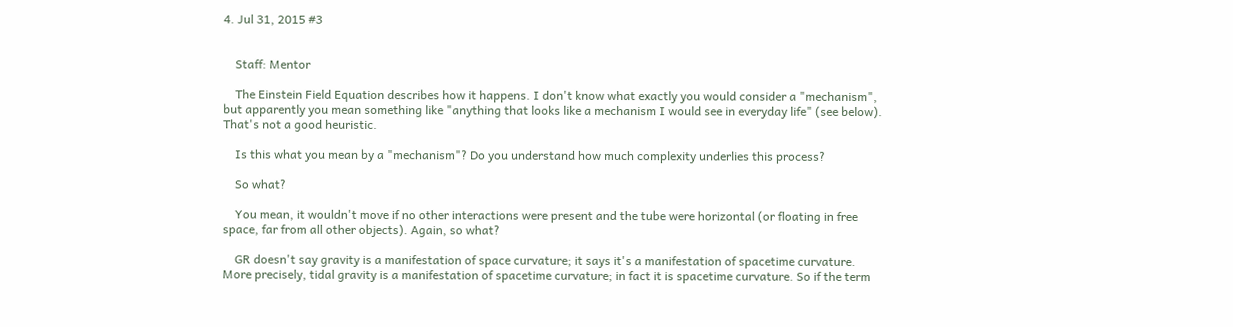4. Jul 31, 2015 #3


    Staff: Mentor

    The Einstein Field Equation describes how it happens. I don't know what exactly you would consider a "mechanism", but apparently you mean something like "anything that looks like a mechanism I would see in everyday life" (see below). That's not a good heuristic.

    Is this what you mean by a "mechanism"? Do you understand how much complexity underlies this process?

    So what?

    You mean, it wouldn't move if no other interactions were present and the tube were horizontal (or floating in free space, far from all other objects). Again, so what?

    GR doesn't say gravity is a manifestation of space curvature; it says it's a manifestation of spacetime curvature. More precisely, tidal gravity is a manifestation of spacetime curvature; in fact it is spacetime curvature. So if the term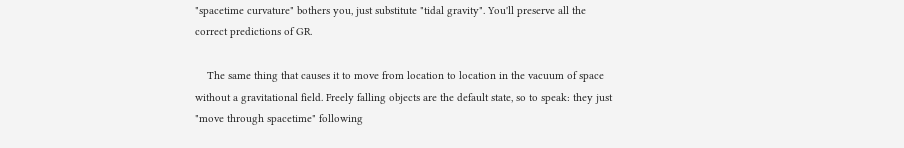"spacetime curvature" bothers you, just substitute "tidal gravity". You'll preserve all the correct predictions of GR.

    The same thing that causes it to move from location to location in the vacuum of space without a gravitational field. Freely falling objects are the default state, so to speak: they just "move through spacetime" following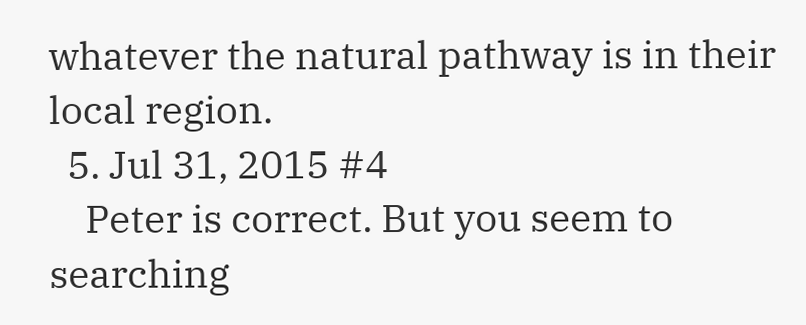whatever the natural pathway is in their local region.
  5. Jul 31, 2015 #4
    Peter is correct. But you seem to searching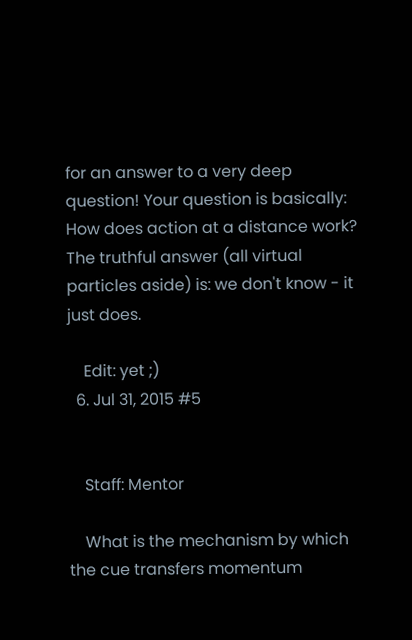for an answer to a very deep question! Your question is basically: How does action at a distance work? The truthful answer (all virtual particles aside) is: we don't know - it just does.

    Edit: yet ;)
  6. Jul 31, 2015 #5


    Staff: Mentor

    What is the mechanism by which the cue transfers momentum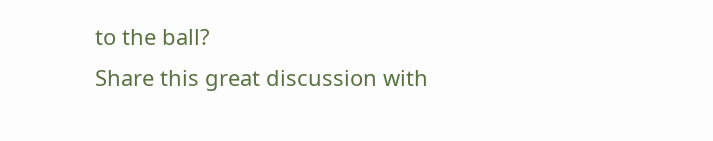to the ball?
Share this great discussion with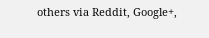others via Reddit, Google+,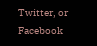Twitter, or Facebook